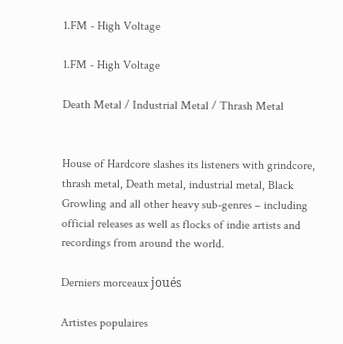1.FM - High Voltage

1.FM - High Voltage

Death Metal / Industrial Metal / Thrash Metal


House of Hardcore slashes its listeners with grindcore, thrash metal, Death metal, industrial metal, Black Growling and all other heavy sub-genres – including official releases as well as flocks of indie artists and recordings from around the world.

Derniers morceaux joués

Artistes populaires